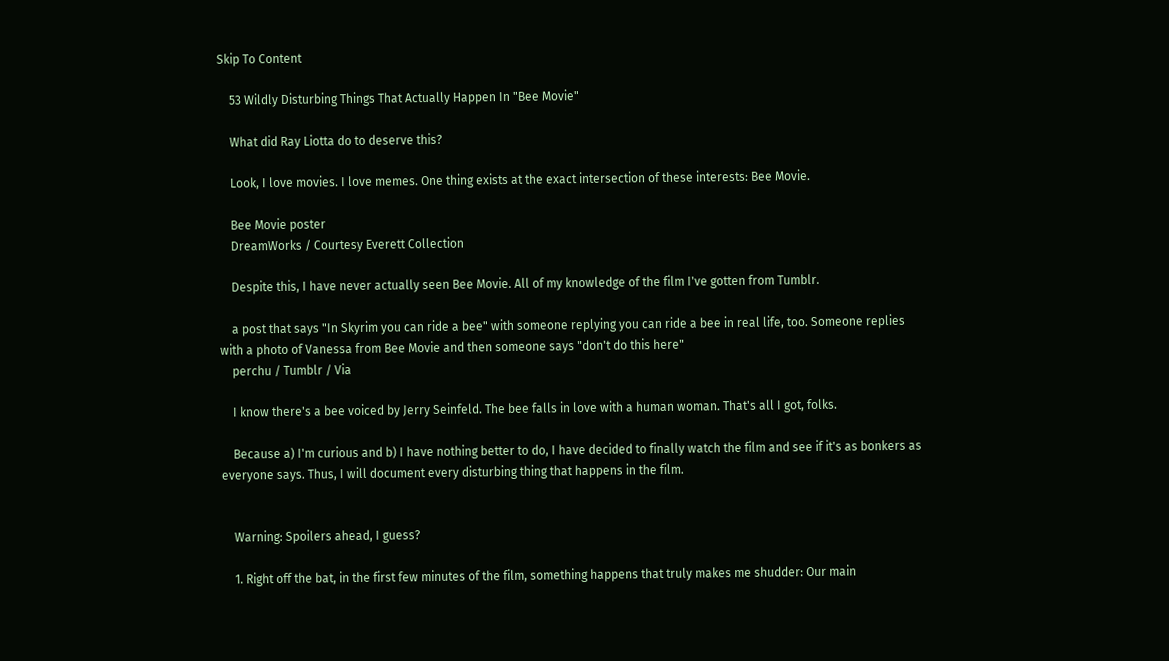Skip To Content

    53 Wildly Disturbing Things That Actually Happen In "Bee Movie"

    What did Ray Liotta do to deserve this?

    Look, I love movies. I love memes. One thing exists at the exact intersection of these interests: Bee Movie.

    Bee Movie poster
    DreamWorks / Courtesy Everett Collection

    Despite this, I have never actually seen Bee Movie. All of my knowledge of the film I've gotten from Tumblr.

    a post that says "In Skyrim you can ride a bee" with someone replying you can ride a bee in real life, too. Someone replies with a photo of Vanessa from Bee Movie and then someone says "don't do this here"
    perchu / Tumblr / Via

    I know there's a bee voiced by Jerry Seinfeld. The bee falls in love with a human woman. That's all I got, folks.

    Because a) I'm curious and b) I have nothing better to do, I have decided to finally watch the film and see if it's as bonkers as everyone says. Thus, I will document every disturbing thing that happens in the film.


    Warning: Spoilers ahead, I guess?

    1. Right off the bat, in the first few minutes of the film, something happens that truly makes me shudder: Our main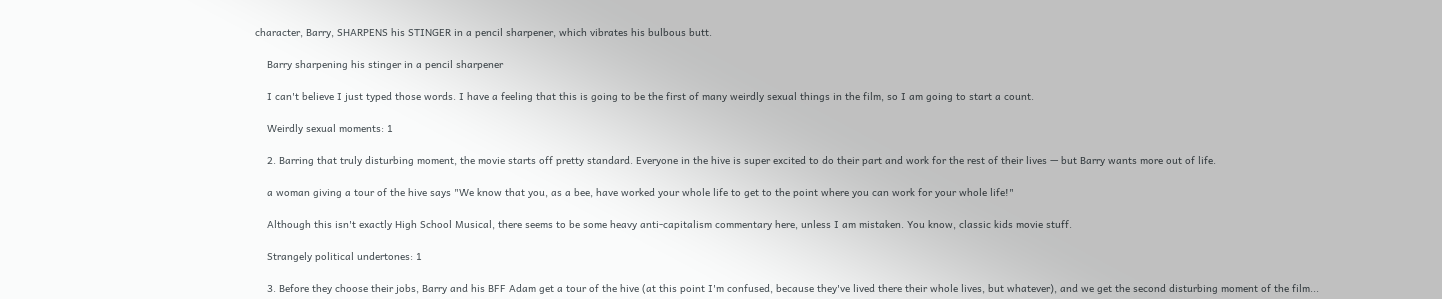character, Barry, SHARPENS his STINGER in a pencil sharpener, which vibrates his bulbous butt.

    Barry sharpening his stinger in a pencil sharpener

    I can't believe I just typed those words. I have a feeling that this is going to be the first of many weirdly sexual things in the film, so I am going to start a count.

    Weirdly sexual moments: 1

    2. Barring that truly disturbing moment, the movie starts off pretty standard. Everyone in the hive is super excited to do their part and work for the rest of their lives — but Barry wants more out of life.

    a woman giving a tour of the hive says "We know that you, as a bee, have worked your whole life to get to the point where you can work for your whole life!"

    Although this isn't exactly High School Musical, there seems to be some heavy anti-capitalism commentary here, unless I am mistaken. You know, classic kids movie stuff.

    Strangely political undertones: 1

    3. Before they choose their jobs, Barry and his BFF Adam get a tour of the hive (at this point I'm confused, because they've lived there their whole lives, but whatever), and we get the second disturbing moment of the film...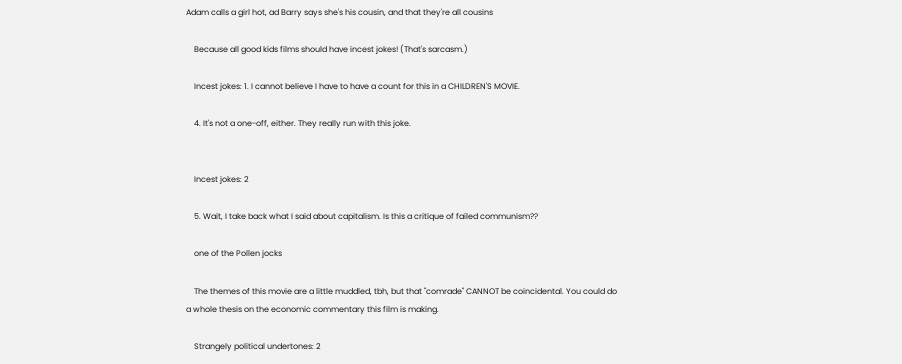Adam calls a girl hot, ad Barry says she's his cousin, and that they're all cousins

    Because all good kids films should have incest jokes! (That's sarcasm.)

    Incest jokes: 1. I cannot believe I have to have a count for this in a CHILDREN'S MOVIE.

    4. It's not a one-off, either. They really run with this joke.


    Incest jokes: 2

    5. Wait, I take back what I said about capitalism. Is this a critique of failed communism??

    one of the Pollen jocks

    The themes of this movie are a little muddled, tbh, but that "comrade" CANNOT be coincidental. You could do a whole thesis on the economic commentary this film is making.

    Strangely political undertones: 2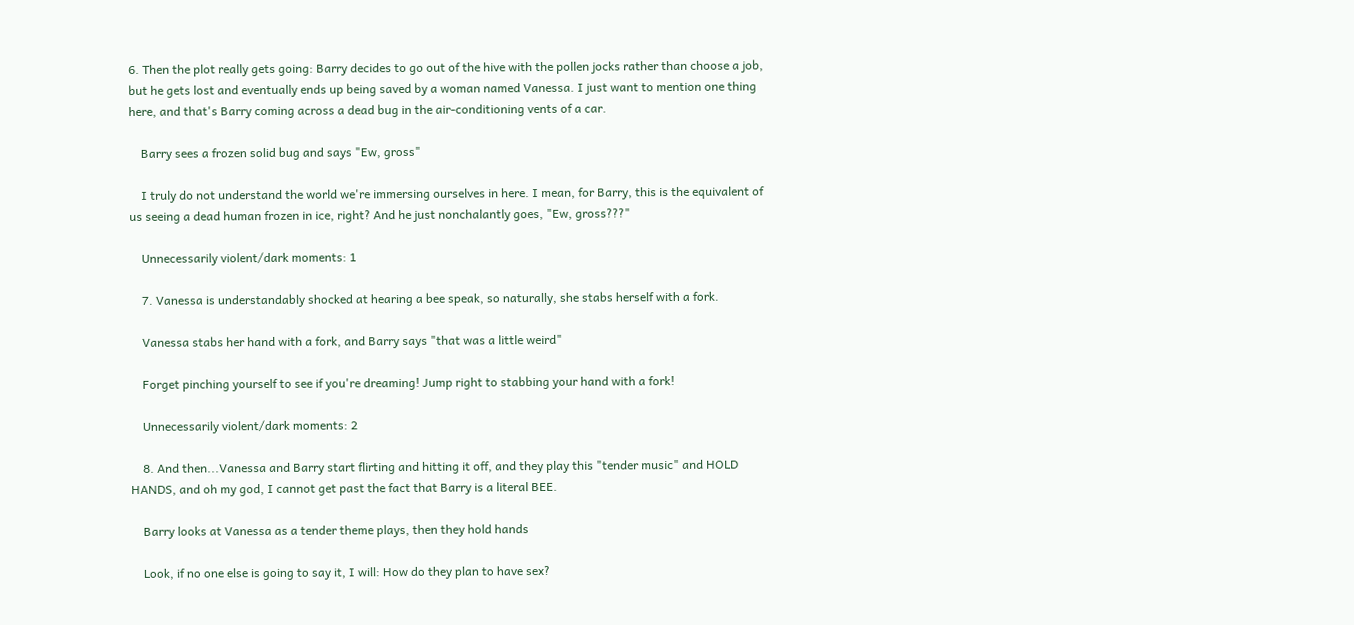6. Then the plot really gets going: Barry decides to go out of the hive with the pollen jocks rather than choose a job, but he gets lost and eventually ends up being saved by a woman named Vanessa. I just want to mention one thing here, and that's Barry coming across a dead bug in the air-conditioning vents of a car.

    Barry sees a frozen solid bug and says "Ew, gross"

    I truly do not understand the world we're immersing ourselves in here. I mean, for Barry, this is the equivalent of us seeing a dead human frozen in ice, right? And he just nonchalantly goes, "Ew, gross???"

    Unnecessarily violent/dark moments: 1

    7. Vanessa is understandably shocked at hearing a bee speak, so naturally, she stabs herself with a fork.

    Vanessa stabs her hand with a fork, and Barry says "that was a little weird"

    Forget pinching yourself to see if you're dreaming! Jump right to stabbing your hand with a fork!

    Unnecessarily violent/dark moments: 2

    8. And then...Vanessa and Barry start flirting and hitting it off, and they play this "tender music" and HOLD HANDS, and oh my god, I cannot get past the fact that Barry is a literal BEE.

    Barry looks at Vanessa as a tender theme plays, then they hold hands

    Look, if no one else is going to say it, I will: How do they plan to have sex?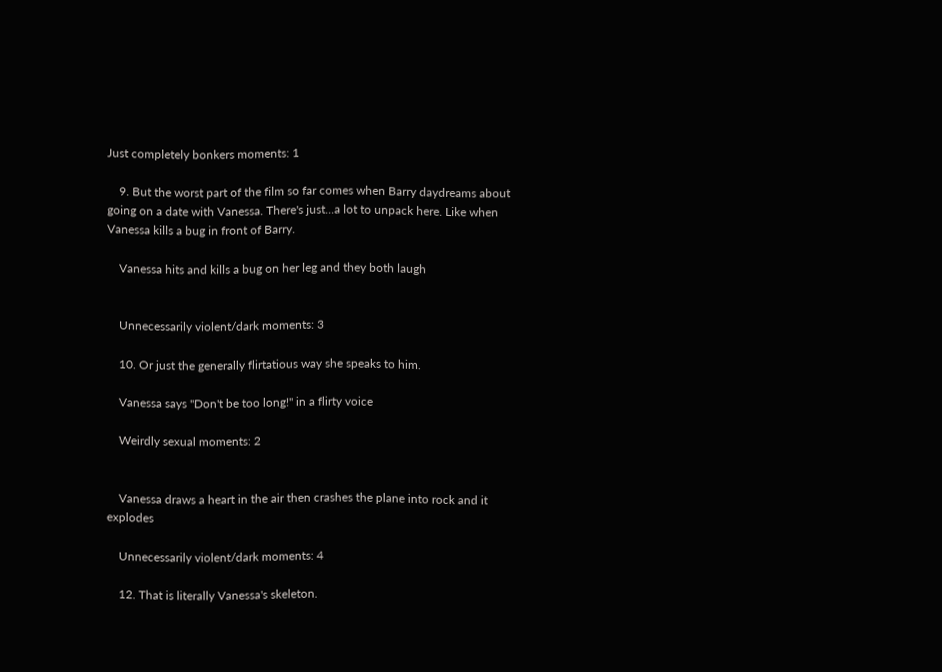Just completely bonkers moments: 1

    9. But the worst part of the film so far comes when Barry daydreams about going on a date with Vanessa. There's just...a lot to unpack here. Like when Vanessa kills a bug in front of Barry.

    Vanessa hits and kills a bug on her leg and they both laugh


    Unnecessarily violent/dark moments: 3

    10. Or just the generally flirtatious way she speaks to him.

    Vanessa says "Don't be too long!" in a flirty voice

    Weirdly sexual moments: 2


    Vanessa draws a heart in the air then crashes the plane into rock and it explodes

    Unnecessarily violent/dark moments: 4

    12. That is literally Vanessa's skeleton.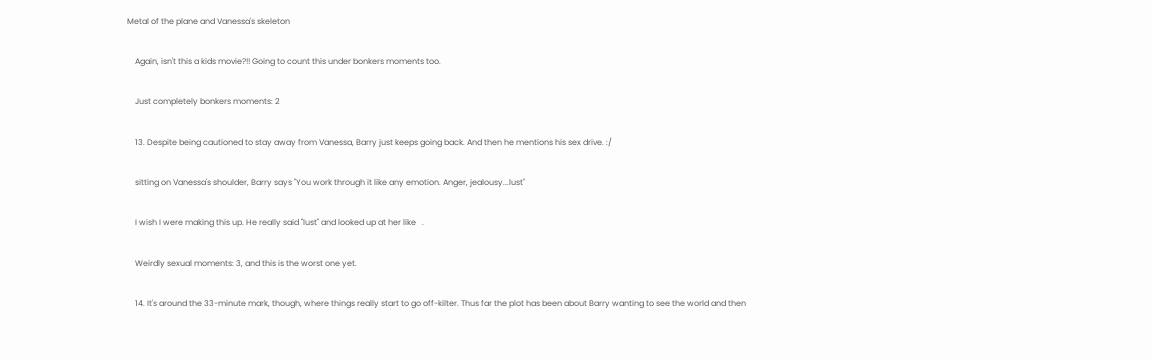Metal of the plane and Vanessa's skeleton

    Again, isn't this a kids movie?!! Going to count this under bonkers moments too.

    Just completely bonkers moments: 2

    13. Despite being cautioned to stay away from Vanessa, Barry just keeps going back. And then he mentions his sex drive. :/

    sitting on Vanessa's shoulder, Barry says "You work through it like any emotion. Anger, jealousy...lust"

    I wish I were making this up. He really said "lust" and looked up at her like   .

    Weirdly sexual moments: 3, and this is the worst one yet.

    14. It's around the 33-minute mark, though, where things really start to go off-kilter. Thus far the plot has been about Barry wanting to see the world and then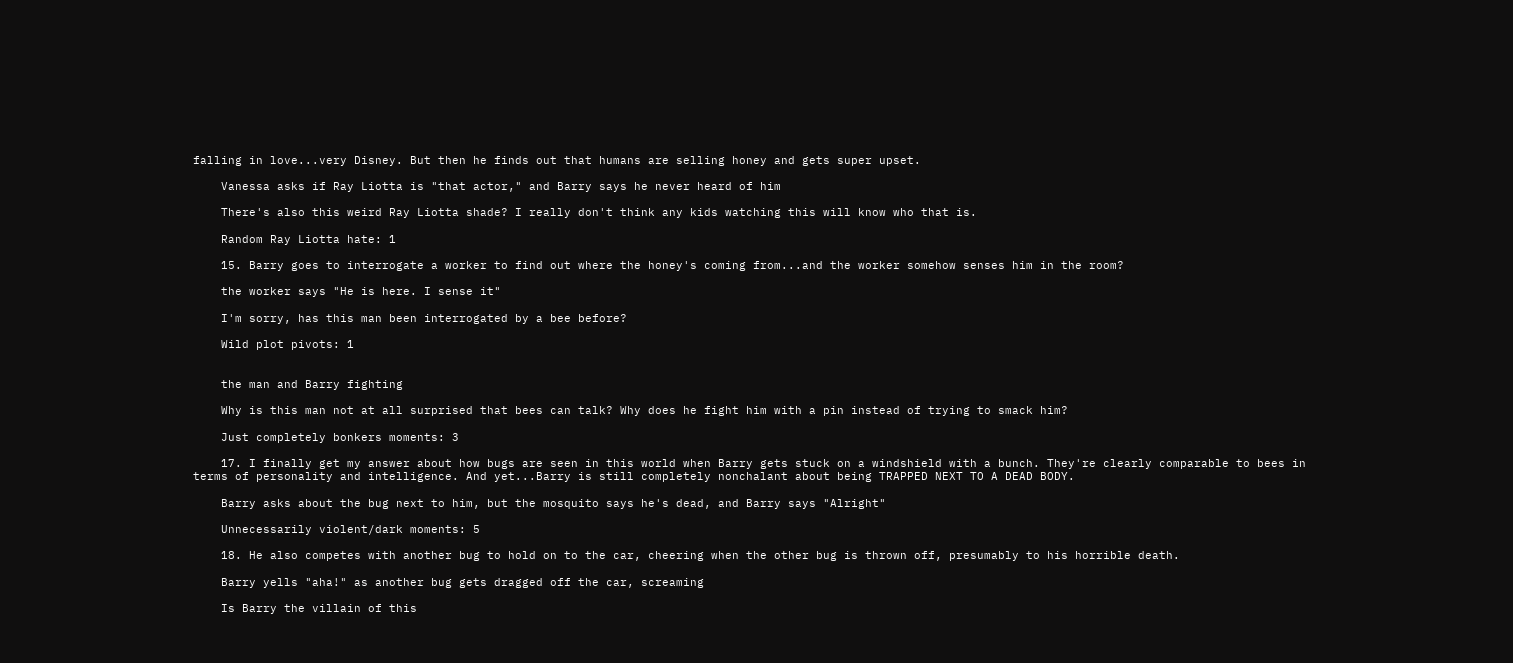falling in love...very Disney. But then he finds out that humans are selling honey and gets super upset.

    Vanessa asks if Ray Liotta is "that actor," and Barry says he never heard of him

    There's also this weird Ray Liotta shade? I really don't think any kids watching this will know who that is.

    Random Ray Liotta hate: 1

    15. Barry goes to interrogate a worker to find out where the honey's coming from...and the worker somehow senses him in the room?

    the worker says "He is here. I sense it"

    I'm sorry, has this man been interrogated by a bee before?

    Wild plot pivots: 1


    the man and Barry fighting

    Why is this man not at all surprised that bees can talk? Why does he fight him with a pin instead of trying to smack him?

    Just completely bonkers moments: 3

    17. I finally get my answer about how bugs are seen in this world when Barry gets stuck on a windshield with a bunch. They're clearly comparable to bees in terms of personality and intelligence. And yet...Barry is still completely nonchalant about being TRAPPED NEXT TO A DEAD BODY.

    Barry asks about the bug next to him, but the mosquito says he's dead, and Barry says "Alright"

    Unnecessarily violent/dark moments: 5

    18. He also competes with another bug to hold on to the car, cheering when the other bug is thrown off, presumably to his horrible death.

    Barry yells "aha!" as another bug gets dragged off the car, screaming

    Is Barry the villain of this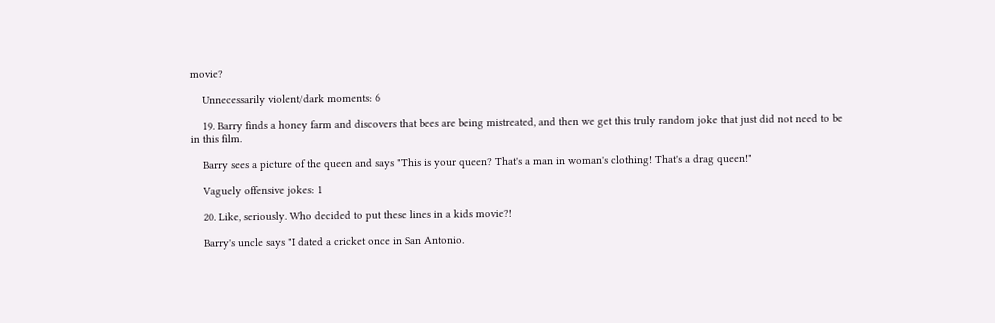movie?

    Unnecessarily violent/dark moments: 6

    19. Barry finds a honey farm and discovers that bees are being mistreated, and then we get this truly random joke that just did not need to be in this film.

    Barry sees a picture of the queen and says "This is your queen? That's a man in woman's clothing! That's a drag queen!"

    Vaguely offensive jokes: 1

    20. Like, seriously. Who decided to put these lines in a kids movie?!

    Barry's uncle says "I dated a cricket once in San Antonio.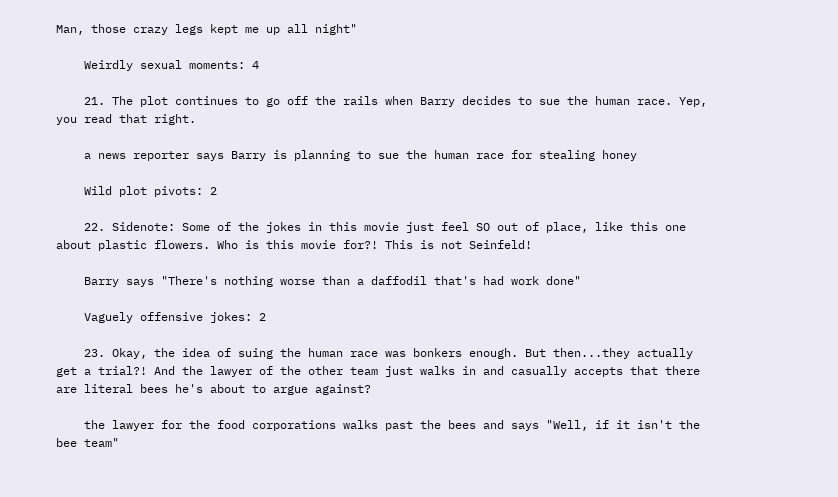Man, those crazy legs kept me up all night"

    Weirdly sexual moments: 4

    21. The plot continues to go off the rails when Barry decides to sue the human race. Yep, you read that right.

    a news reporter says Barry is planning to sue the human race for stealing honey

    Wild plot pivots: 2

    22. Sidenote: Some of the jokes in this movie just feel SO out of place, like this one about plastic flowers. Who is this movie for?! This is not Seinfeld!

    Barry says "There's nothing worse than a daffodil that's had work done"

    Vaguely offensive jokes: 2

    23. Okay, the idea of suing the human race was bonkers enough. But then...they actually get a trial?! And the lawyer of the other team just walks in and casually accepts that there are literal bees he's about to argue against?

    the lawyer for the food corporations walks past the bees and says "Well, if it isn't the bee team"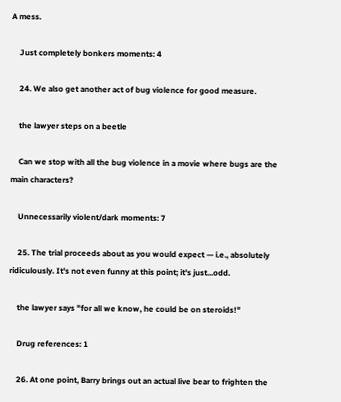A mess.

    Just completely bonkers moments: 4

    24. We also get another act of bug violence for good measure.

    the lawyer steps on a beetle

    Can we stop with all the bug violence in a movie where bugs are the main characters?

    Unnecessarily violent/dark moments: 7

    25. The trial proceeds about as you would expect — i.e., absolutely ridiculously. It's not even funny at this point; it's just...odd.

    the lawyer says "for all we know, he could be on steroids!"

    Drug references: 1

    26. At one point, Barry brings out an actual live bear to frighten the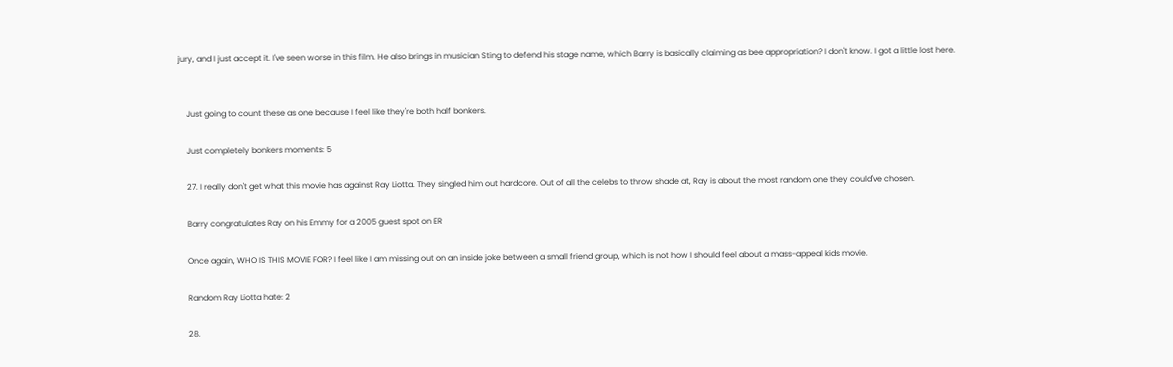jury, and I just accept it. I've seen worse in this film. He also brings in musician Sting to defend his stage name, which Barry is basically claiming as bee appropriation? I don't know. I got a little lost here.


    Just going to count these as one because I feel like they're both half bonkers.

    Just completely bonkers moments: 5

    27. I really don't get what this movie has against Ray Liotta. They singled him out hardcore. Out of all the celebs to throw shade at, Ray is about the most random one they could've chosen.

    Barry congratulates Ray on his Emmy for a 2005 guest spot on ER

    Once again, WHO IS THIS MOVIE FOR? I feel like I am missing out on an inside joke between a small friend group, which is not how I should feel about a mass-appeal kids movie.

    Random Ray Liotta hate: 2

    28.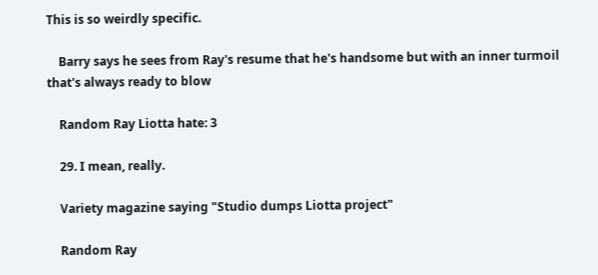This is so weirdly specific.

    Barry says he sees from Ray's resume that he's handsome but with an inner turmoil that's always ready to blow

    Random Ray Liotta hate: 3

    29. I mean, really.

    Variety magazine saying "Studio dumps Liotta project"

    Random Ray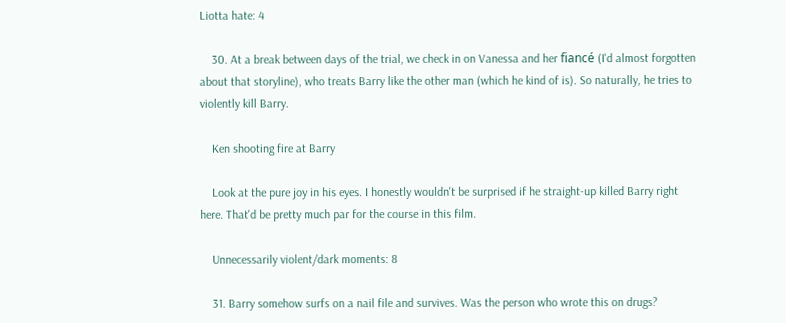Liotta hate: 4

    30. At a break between days of the trial, we check in on Vanessa and her fiancé (I'd almost forgotten about that storyline), who treats Barry like the other man (which he kind of is). So naturally, he tries to violently kill Barry.

    Ken shooting fire at Barry

    Look at the pure joy in his eyes. I honestly wouldn't be surprised if he straight-up killed Barry right here. That'd be pretty much par for the course in this film.

    Unnecessarily violent/dark moments: 8

    31. Barry somehow surfs on a nail file and survives. Was the person who wrote this on drugs?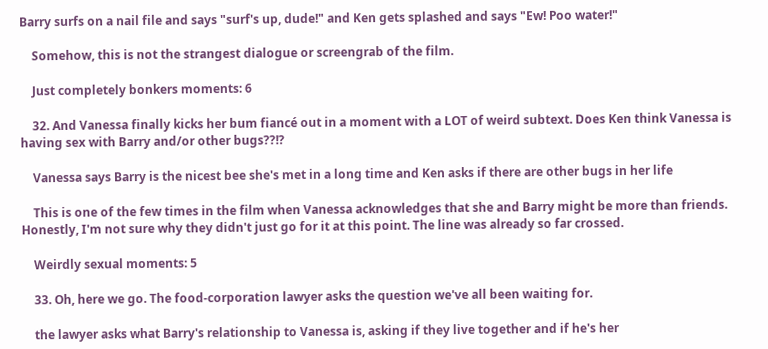Barry surfs on a nail file and says "surf's up, dude!" and Ken gets splashed and says "Ew! Poo water!"

    Somehow, this is not the strangest dialogue or screengrab of the film.

    Just completely bonkers moments: 6

    32. And Vanessa finally kicks her bum fiancé out in a moment with a LOT of weird subtext. Does Ken think Vanessa is having sex with Barry and/or other bugs??!?

    Vanessa says Barry is the nicest bee she's met in a long time and Ken asks if there are other bugs in her life

    This is one of the few times in the film when Vanessa acknowledges that she and Barry might be more than friends. Honestly, I'm not sure why they didn't just go for it at this point. The line was already so far crossed.

    Weirdly sexual moments: 5

    33. Oh, here we go. The food-corporation lawyer asks the question we've all been waiting for.

    the lawyer asks what Barry's relationship to Vanessa is, asking if they live together and if he's her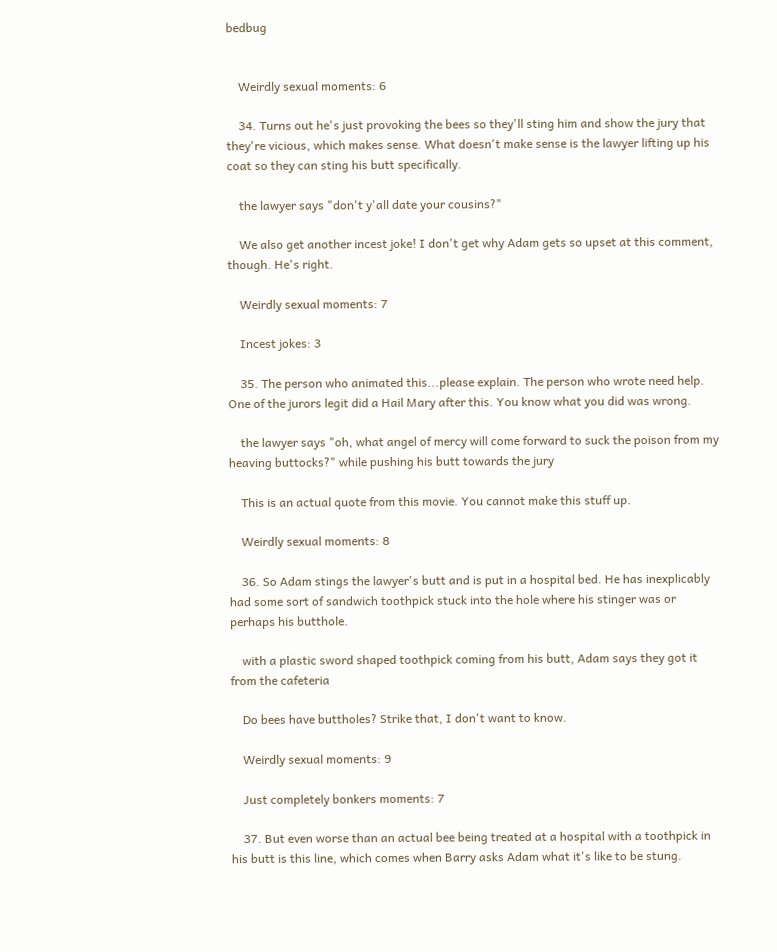bedbug


    Weirdly sexual moments: 6

    34. Turns out he's just provoking the bees so they'll sting him and show the jury that they're vicious, which makes sense. What doesn't make sense is the lawyer lifting up his coat so they can sting his butt specifically.

    the lawyer says "don't y'all date your cousins?"

    We also get another incest joke! I don't get why Adam gets so upset at this comment, though. He's right.

    Weirdly sexual moments: 7

    Incest jokes: 3

    35. The person who animated this...please explain. The person who wrote need help. One of the jurors legit did a Hail Mary after this. You know what you did was wrong.

    the lawyer says "oh, what angel of mercy will come forward to suck the poison from my heaving buttocks?" while pushing his butt towards the jury

    This is an actual quote from this movie. You cannot make this stuff up.

    Weirdly sexual moments: 8

    36. So Adam stings the lawyer's butt and is put in a hospital bed. He has inexplicably had some sort of sandwich toothpick stuck into the hole where his stinger was or perhaps his butthole.

    with a plastic sword shaped toothpick coming from his butt, Adam says they got it from the cafeteria

    Do bees have buttholes? Strike that, I don't want to know.

    Weirdly sexual moments: 9

    Just completely bonkers moments: 7

    37. But even worse than an actual bee being treated at a hospital with a toothpick in his butt is this line, which comes when Barry asks Adam what it's like to be stung.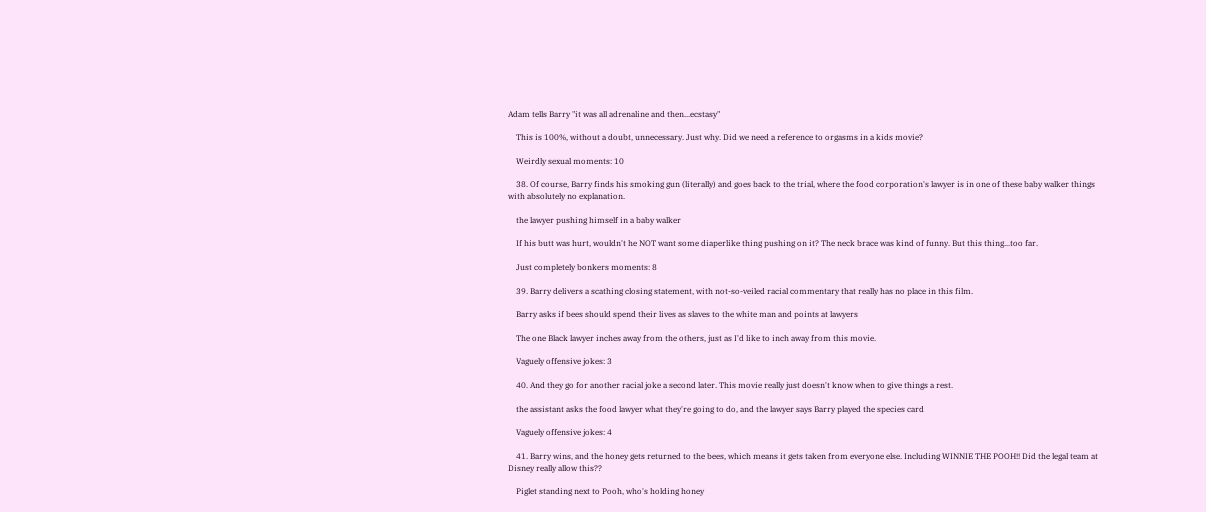Adam tells Barry "it was all adrenaline and then...ecstasy"

    This is 100%, without a doubt, unnecessary. Just why. Did we need a reference to orgasms in a kids movie?

    Weirdly sexual moments: 10

    38. Of course, Barry finds his smoking gun (literally) and goes back to the trial, where the food corporation's lawyer is in one of these baby walker things with absolutely no explanation.

    the lawyer pushing himself in a baby walker

    If his butt was hurt, wouldn't he NOT want some diaperlike thing pushing on it? The neck brace was kind of funny. But this thing...too far.

    Just completely bonkers moments: 8

    39. Barry delivers a scathing closing statement, with not-so-veiled racial commentary that really has no place in this film.

    Barry asks if bees should spend their lives as slaves to the white man and points at lawyers

    The one Black lawyer inches away from the others, just as I'd like to inch away from this movie.

    Vaguely offensive jokes: 3

    40. And they go for another racial joke a second later. This movie really just doesn't know when to give things a rest.

    the assistant asks the food lawyer what they're going to do, and the lawyer says Barry played the species card

    Vaguely offensive jokes: 4

    41. Barry wins, and the honey gets returned to the bees, which means it gets taken from everyone else. Including WINNIE THE POOH!! Did the legal team at Disney really allow this??

    Piglet standing next to Pooh, who's holding honey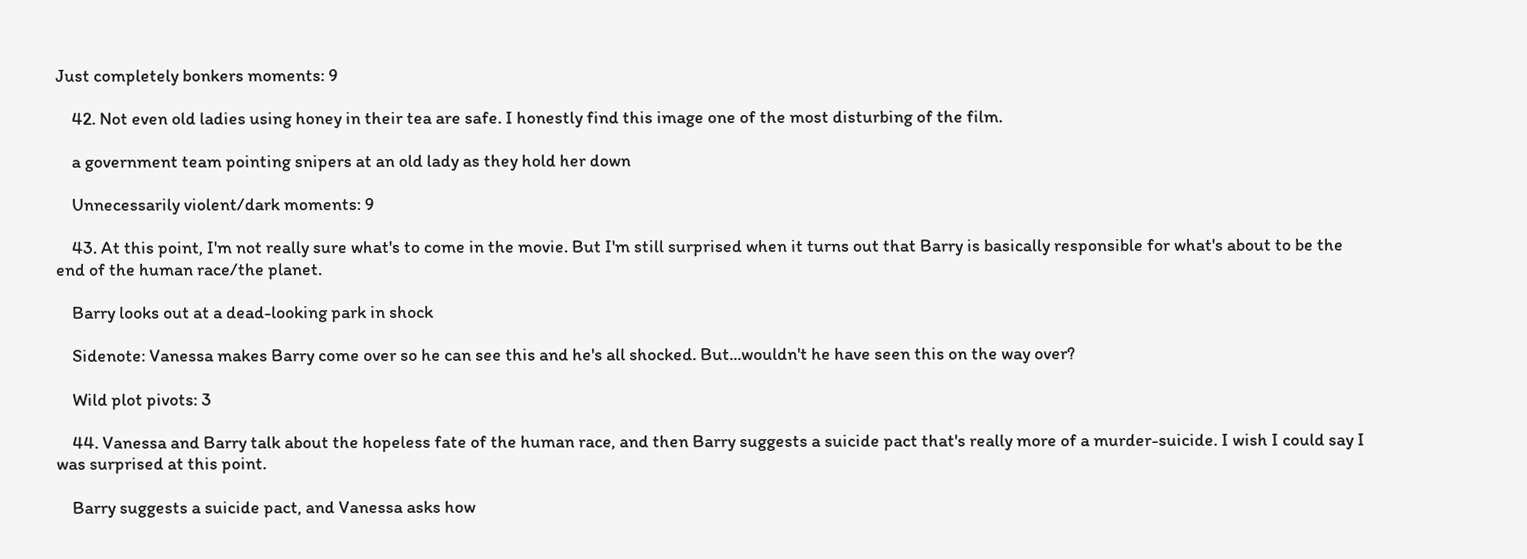Just completely bonkers moments: 9

    42. Not even old ladies using honey in their tea are safe. I honestly find this image one of the most disturbing of the film.

    a government team pointing snipers at an old lady as they hold her down

    Unnecessarily violent/dark moments: 9

    43. At this point, I'm not really sure what's to come in the movie. But I'm still surprised when it turns out that Barry is basically responsible for what's about to be the end of the human race/the planet.

    Barry looks out at a dead-looking park in shock

    Sidenote: Vanessa makes Barry come over so he can see this and he's all shocked. But...wouldn't he have seen this on the way over?

    Wild plot pivots: 3

    44. Vanessa and Barry talk about the hopeless fate of the human race, and then Barry suggests a suicide pact that's really more of a murder-suicide. I wish I could say I was surprised at this point.

    Barry suggests a suicide pact, and Vanessa asks how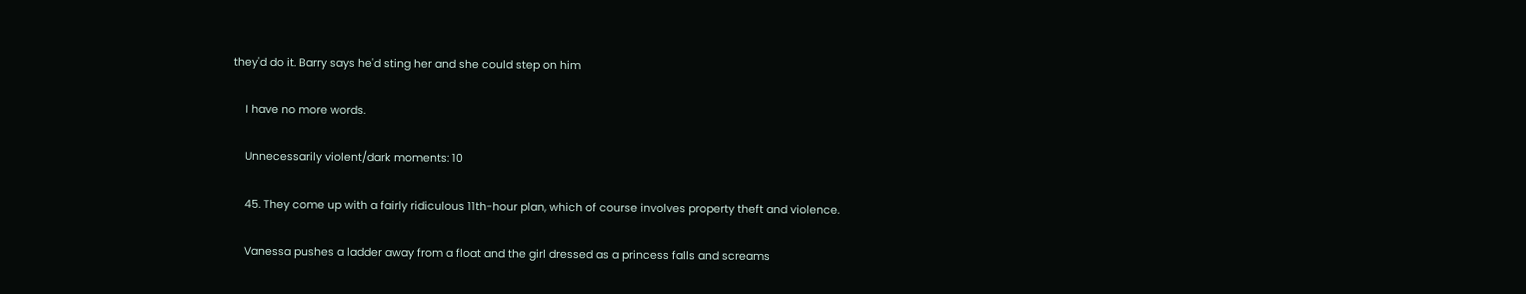they'd do it. Barry says he'd sting her and she could step on him

    I have no more words.

    Unnecessarily violent/dark moments: 10

    45. They come up with a fairly ridiculous 11th-hour plan, which of course involves property theft and violence.

    Vanessa pushes a ladder away from a float and the girl dressed as a princess falls and screams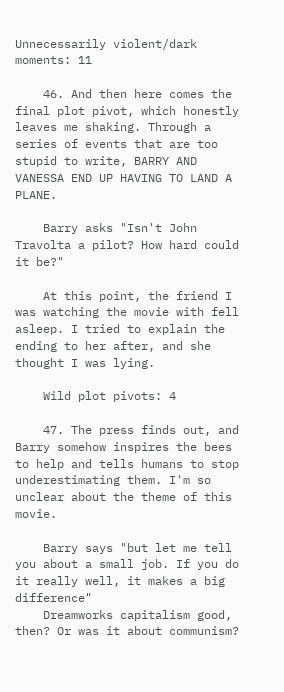Unnecessarily violent/dark moments: 11

    46. And then here comes the final plot pivot, which honestly leaves me shaking. Through a series of events that are too stupid to write, BARRY AND VANESSA END UP HAVING TO LAND A PLANE.

    Barry asks "Isn't John Travolta a pilot? How hard could it be?"

    At this point, the friend I was watching the movie with fell asleep. I tried to explain the ending to her after, and she thought I was lying.

    Wild plot pivots: 4

    47. The press finds out, and Barry somehow inspires the bees to help and tells humans to stop underestimating them. I'm so unclear about the theme of this movie.

    Barry says "but let me tell you about a small job. If you do it really well, it makes a big difference"
    Dreamworks capitalism good, then? Or was it about communism?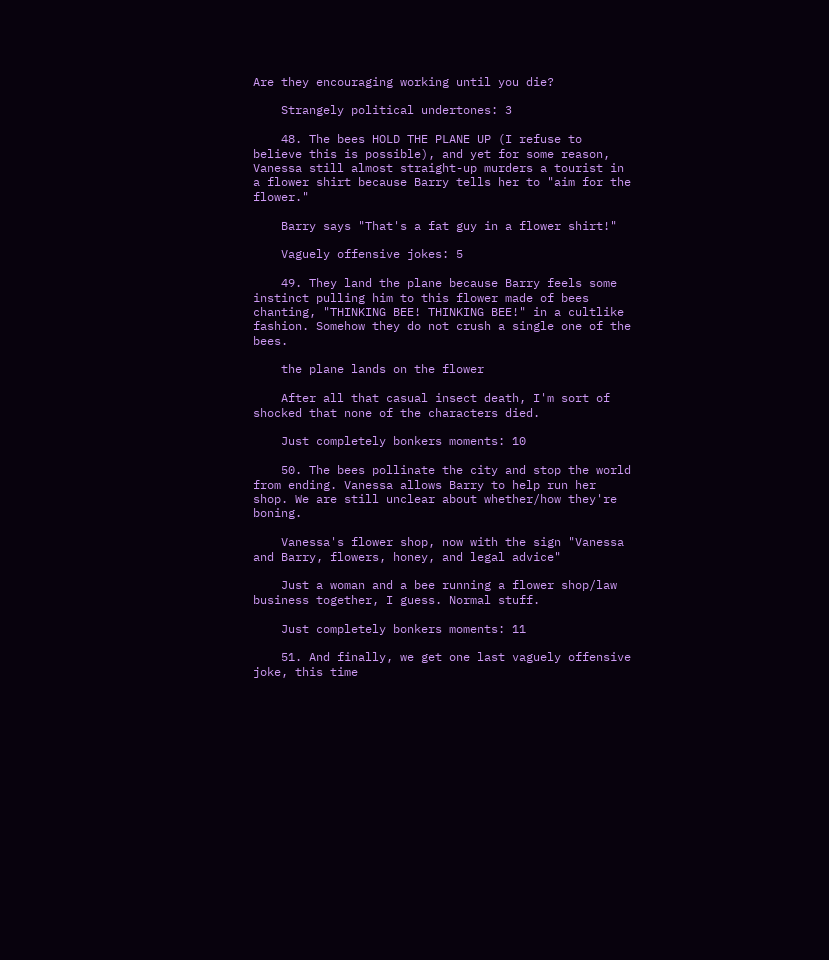Are they encouraging working until you die?

    Strangely political undertones: 3

    48. The bees HOLD THE PLANE UP (I refuse to believe this is possible), and yet for some reason, Vanessa still almost straight-up murders a tourist in a flower shirt because Barry tells her to "aim for the flower."

    Barry says "That's a fat guy in a flower shirt!"

    Vaguely offensive jokes: 5

    49. They land the plane because Barry feels some instinct pulling him to this flower made of bees chanting, "THINKING BEE! THINKING BEE!" in a cultlike fashion. Somehow they do not crush a single one of the bees.

    the plane lands on the flower

    After all that casual insect death, I'm sort of shocked that none of the characters died.

    Just completely bonkers moments: 10

    50. The bees pollinate the city and stop the world from ending. Vanessa allows Barry to help run her shop. We are still unclear about whether/how they're boning.

    Vanessa's flower shop, now with the sign "Vanessa and Barry, flowers, honey, and legal advice"

    Just a woman and a bee running a flower shop/law business together, I guess. Normal stuff.

    Just completely bonkers moments: 11

    51. And finally, we get one last vaguely offensive joke, this time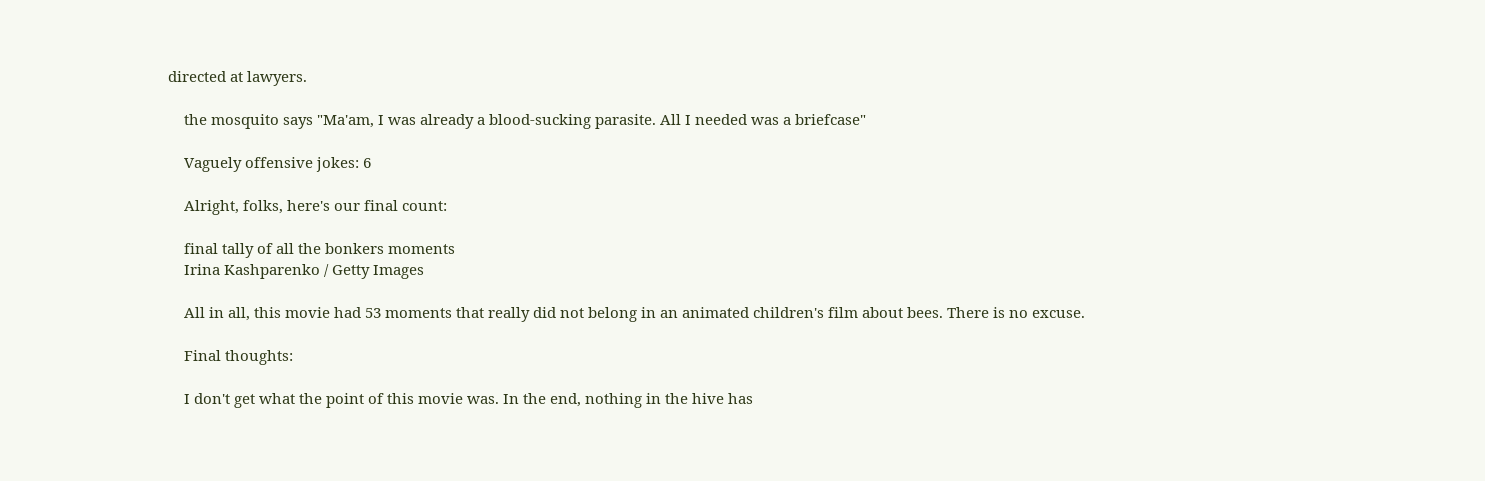directed at lawyers.

    the mosquito says "Ma'am, I was already a blood-sucking parasite. All I needed was a briefcase"

    Vaguely offensive jokes: 6

    Alright, folks, here's our final count:

    final tally of all the bonkers moments
    Irina Kashparenko / Getty Images

    All in all, this movie had 53 moments that really did not belong in an animated children's film about bees. There is no excuse.

    Final thoughts:

    I don't get what the point of this movie was. In the end, nothing in the hive has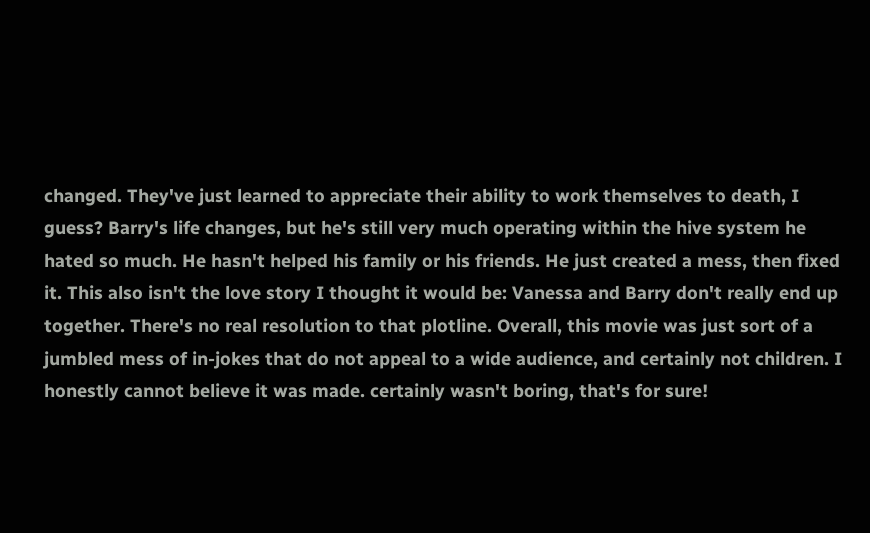changed. They've just learned to appreciate their ability to work themselves to death, I guess? Barry's life changes, but he's still very much operating within the hive system he hated so much. He hasn't helped his family or his friends. He just created a mess, then fixed it. This also isn't the love story I thought it would be: Vanessa and Barry don't really end up together. There's no real resolution to that plotline. Overall, this movie was just sort of a jumbled mess of in-jokes that do not appeal to a wide audience, and certainly not children. I honestly cannot believe it was made. certainly wasn't boring, that's for sure!